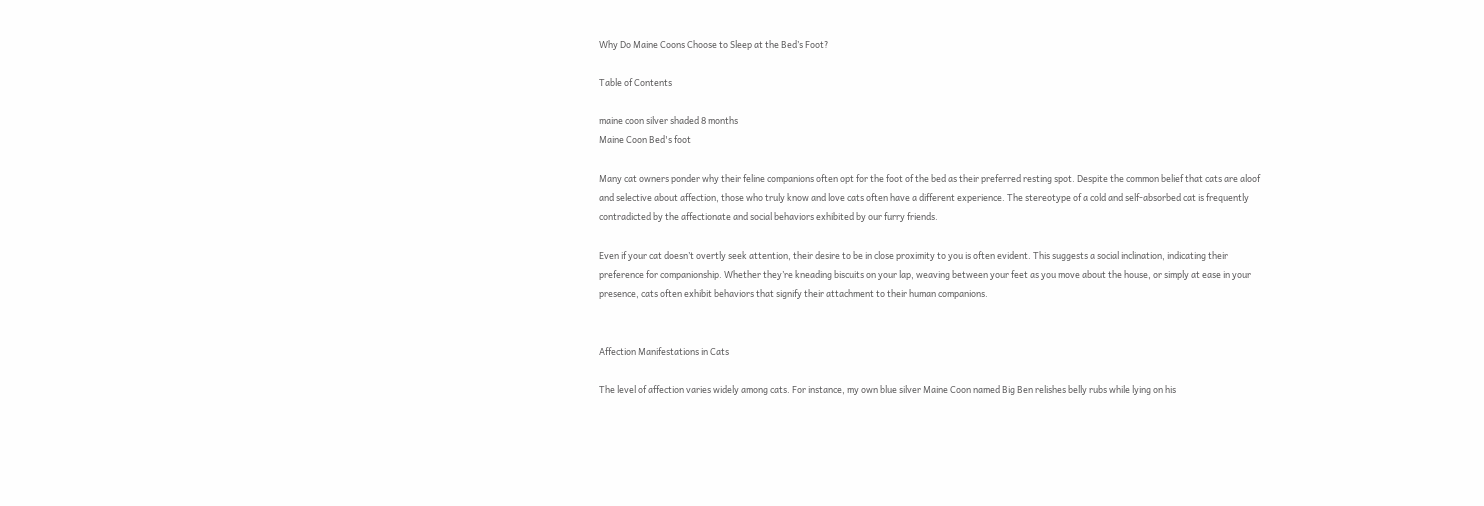Why Do Maine Coons Choose to Sleep at the Bed’s Foot?

Table of Contents

maine coon silver shaded 8 months
Maine Coon Bed's foot

Many cat owners ponder why their feline companions often opt for the foot of the bed as their preferred resting spot. Despite the common belief that cats are aloof and selective about affection, those who truly know and love cats often have a different experience. The stereotype of a cold and self-absorbed cat is frequently contradicted by the affectionate and social behaviors exhibited by our furry friends.

Even if your cat doesn’t overtly seek attention, their desire to be in close proximity to you is often evident. This suggests a social inclination, indicating their preference for companionship. Whether they’re kneading biscuits on your lap, weaving between your feet as you move about the house, or simply at ease in your presence, cats often exhibit behaviors that signify their attachment to their human companions.


Affection Manifestations in Cats

The level of affection varies widely among cats. For instance, my own blue silver Maine Coon named Big Ben relishes belly rubs while lying on his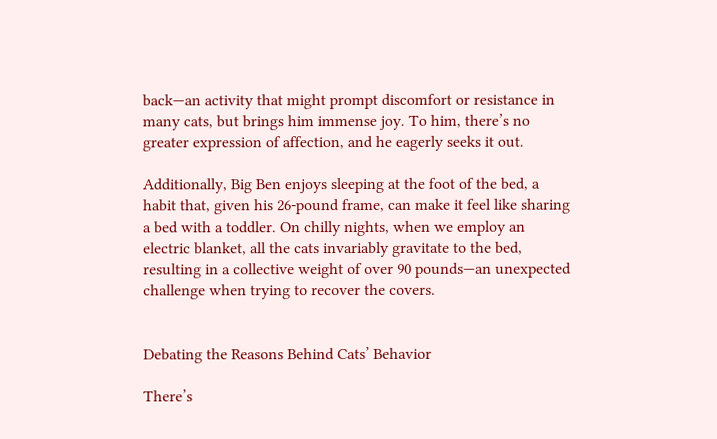back—an activity that might prompt discomfort or resistance in many cats, but brings him immense joy. To him, there’s no greater expression of affection, and he eagerly seeks it out.

Additionally, Big Ben enjoys sleeping at the foot of the bed, a habit that, given his 26-pound frame, can make it feel like sharing a bed with a toddler. On chilly nights, when we employ an electric blanket, all the cats invariably gravitate to the bed, resulting in a collective weight of over 90 pounds—an unexpected challenge when trying to recover the covers.


Debating the Reasons Behind Cats’ Behavior

There’s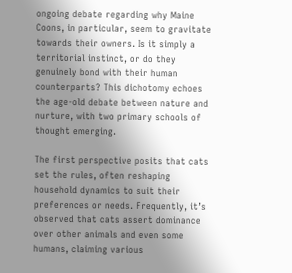ongoing debate regarding why Maine Coons, in particular, seem to gravitate towards their owners. Is it simply a territorial instinct, or do they genuinely bond with their human counterparts? This dichotomy echoes the age-old debate between nature and nurture, with two primary schools of thought emerging.

The first perspective posits that cats set the rules, often reshaping household dynamics to suit their preferences or needs. Frequently, it’s observed that cats assert dominance over other animals and even some humans, claiming various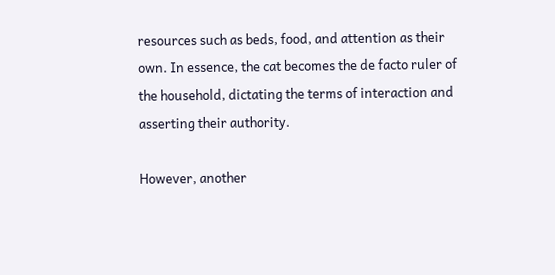resources such as beds, food, and attention as their own. In essence, the cat becomes the de facto ruler of the household, dictating the terms of interaction and asserting their authority.

However, another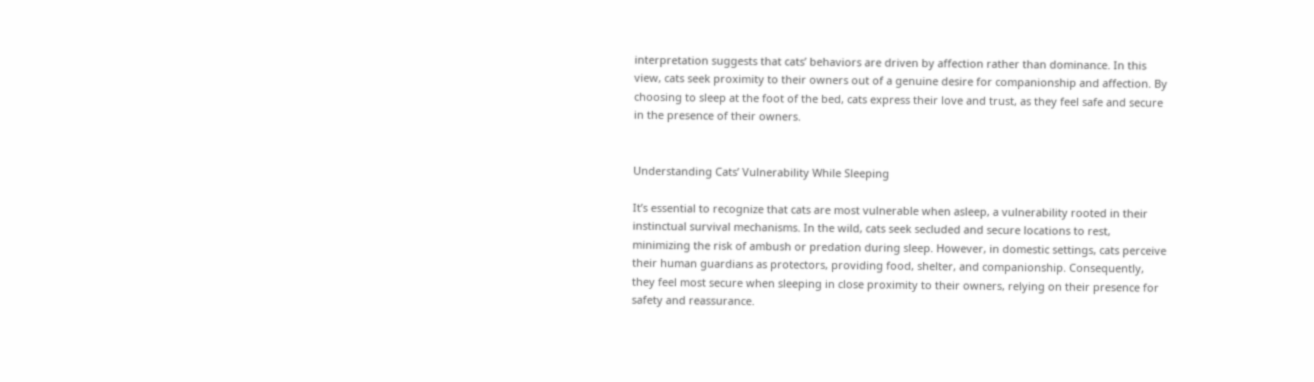interpretation suggests that cats’ behaviors are driven by affection rather than dominance. In this view, cats seek proximity to their owners out of a genuine desire for companionship and affection. By choosing to sleep at the foot of the bed, cats express their love and trust, as they feel safe and secure in the presence of their owners.


Understanding Cats’ Vulnerability While Sleeping

It’s essential to recognize that cats are most vulnerable when asleep, a vulnerability rooted in their instinctual survival mechanisms. In the wild, cats seek secluded and secure locations to rest, minimizing the risk of ambush or predation during sleep. However, in domestic settings, cats perceive their human guardians as protectors, providing food, shelter, and companionship. Consequently, they feel most secure when sleeping in close proximity to their owners, relying on their presence for safety and reassurance.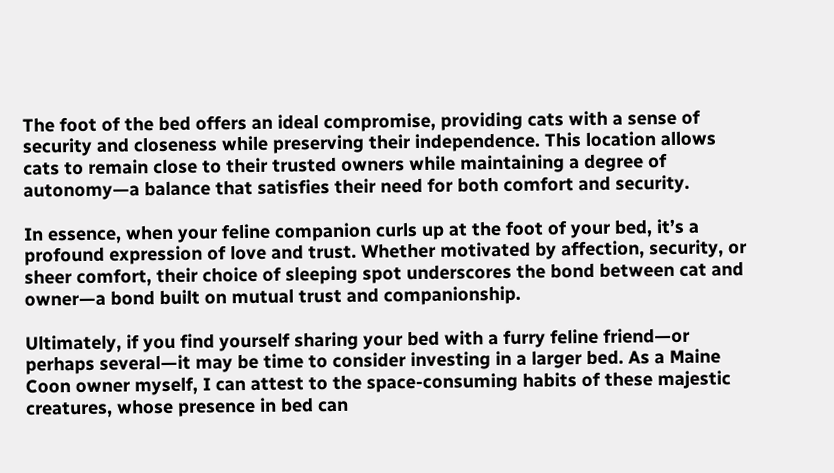The foot of the bed offers an ideal compromise, providing cats with a sense of security and closeness while preserving their independence. This location allows cats to remain close to their trusted owners while maintaining a degree of autonomy—a balance that satisfies their need for both comfort and security.

In essence, when your feline companion curls up at the foot of your bed, it’s a profound expression of love and trust. Whether motivated by affection, security, or sheer comfort, their choice of sleeping spot underscores the bond between cat and owner—a bond built on mutual trust and companionship.

Ultimately, if you find yourself sharing your bed with a furry feline friend—or perhaps several—it may be time to consider investing in a larger bed. As a Maine Coon owner myself, I can attest to the space-consuming habits of these majestic creatures, whose presence in bed can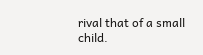rival that of a small child.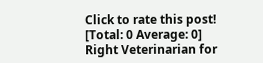Click to rate this post!
[Total: 0 Average: 0]
Right Veterinarian for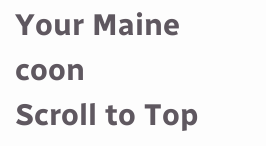Your Maine coon
Scroll to Top